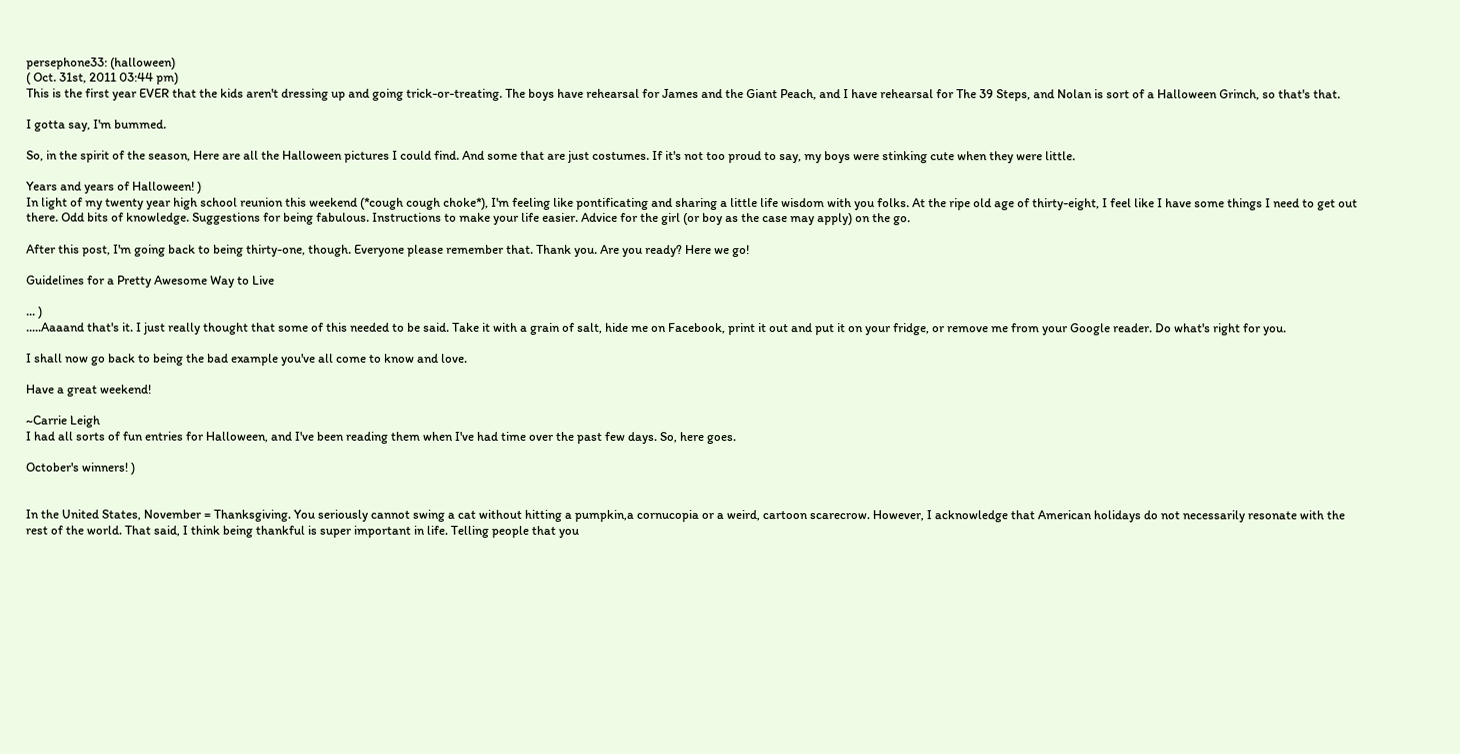persephone33: (halloween)
( Oct. 31st, 2011 03:44 pm)
This is the first year EVER that the kids aren't dressing up and going trick-or-treating. The boys have rehearsal for James and the Giant Peach, and I have rehearsal for The 39 Steps, and Nolan is sort of a Halloween Grinch, so that's that.

I gotta say, I'm bummed.

So, in the spirit of the season, Here are all the Halloween pictures I could find. And some that are just costumes. If it's not too proud to say, my boys were stinking cute when they were little.

Years and years of Halloween! )
In light of my twenty year high school reunion this weekend (*cough cough choke*), I'm feeling like pontificating and sharing a little life wisdom with you folks. At the ripe old age of thirty-eight, I feel like I have some things I need to get out there. Odd bits of knowledge. Suggestions for being fabulous. Instructions to make your life easier. Advice for the girl (or boy as the case may apply) on the go.

After this post, I'm going back to being thirty-one, though. Everyone please remember that. Thank you. Are you ready? Here we go!

Guidelines for a Pretty Awesome Way to Live

... )
.....Aaaand that's it. I just really thought that some of this needed to be said. Take it with a grain of salt, hide me on Facebook, print it out and put it on your fridge, or remove me from your Google reader. Do what's right for you.

I shall now go back to being the bad example you've all come to know and love.

Have a great weekend!

~Carrie Leigh
I had all sorts of fun entries for Halloween, and I've been reading them when I've had time over the past few days. So, here goes.

October's winners! )


In the United States, November = Thanksgiving. You seriously cannot swing a cat without hitting a pumpkin,a cornucopia or a weird, cartoon scarecrow. However, I acknowledge that American holidays do not necessarily resonate with the rest of the world. That said, I think being thankful is super important in life. Telling people that you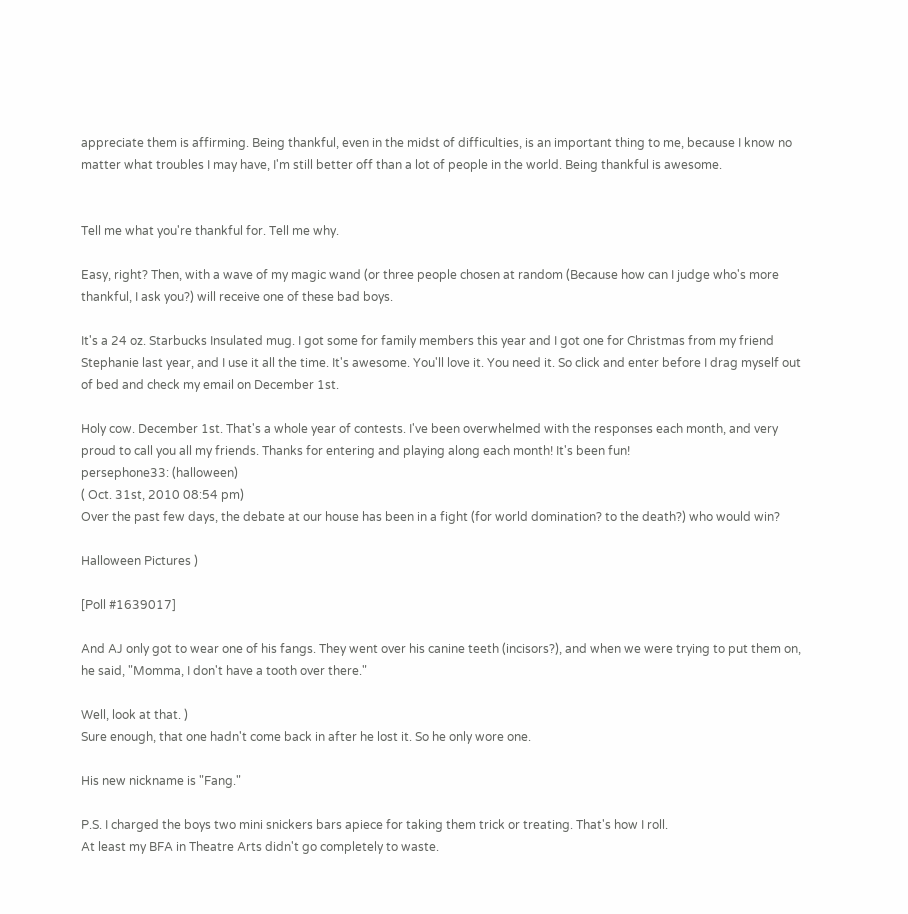appreciate them is affirming. Being thankful, even in the midst of difficulties, is an important thing to me, because I know no matter what troubles I may have, I'm still better off than a lot of people in the world. Being thankful is awesome.


Tell me what you're thankful for. Tell me why.

Easy, right? Then, with a wave of my magic wand (or three people chosen at random (Because how can I judge who's more thankful, I ask you?) will receive one of these bad boys.

It's a 24 oz. Starbucks Insulated mug. I got some for family members this year and I got one for Christmas from my friend Stephanie last year, and I use it all the time. It's awesome. You'll love it. You need it. So click and enter before I drag myself out of bed and check my email on December 1st.

Holy cow. December 1st. That's a whole year of contests. I've been overwhelmed with the responses each month, and very proud to call you all my friends. Thanks for entering and playing along each month! It's been fun!
persephone33: (halloween)
( Oct. 31st, 2010 08:54 pm)
Over the past few days, the debate at our house has been in a fight (for world domination? to the death?) who would win?

Halloween Pictures )

[Poll #1639017]

And AJ only got to wear one of his fangs. They went over his canine teeth (incisors?), and when we were trying to put them on, he said, "Momma, I don't have a tooth over there."

Well, look at that. )
Sure enough, that one hadn't come back in after he lost it. So he only wore one.

His new nickname is "Fang."

P.S. I charged the boys two mini snickers bars apiece for taking them trick or treating. That's how I roll.
At least my BFA in Theatre Arts didn't go completely to waste.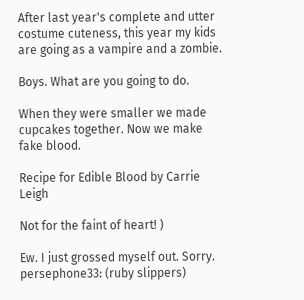After last year's complete and utter costume cuteness, this year my kids are going as a vampire and a zombie.

Boys. What are you going to do.

When they were smaller we made cupcakes together. Now we make fake blood.

Recipe for Edible Blood by Carrie Leigh

Not for the faint of heart! )

Ew. I just grossed myself out. Sorry.
persephone33: (ruby slippers)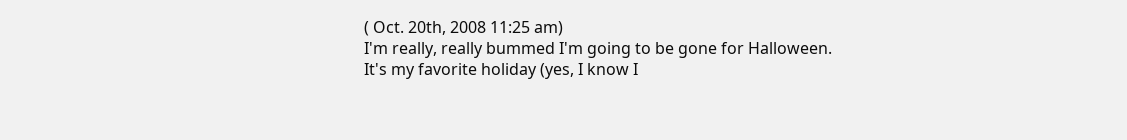( Oct. 20th, 2008 11:25 am)
I'm really, really bummed I'm going to be gone for Halloween. It's my favorite holiday (yes, I know I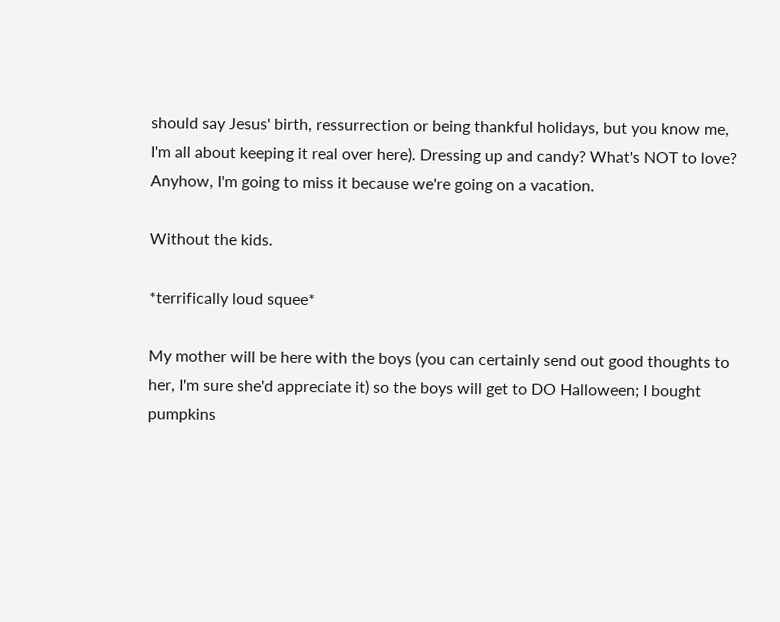should say Jesus' birth, ressurrection or being thankful holidays, but you know me, I'm all about keeping it real over here). Dressing up and candy? What's NOT to love? Anyhow, I'm going to miss it because we're going on a vacation.

Without the kids.

*terrifically loud squee*

My mother will be here with the boys (you can certainly send out good thoughts to her, I'm sure she'd appreciate it) so the boys will get to DO Halloween; I bought pumpkins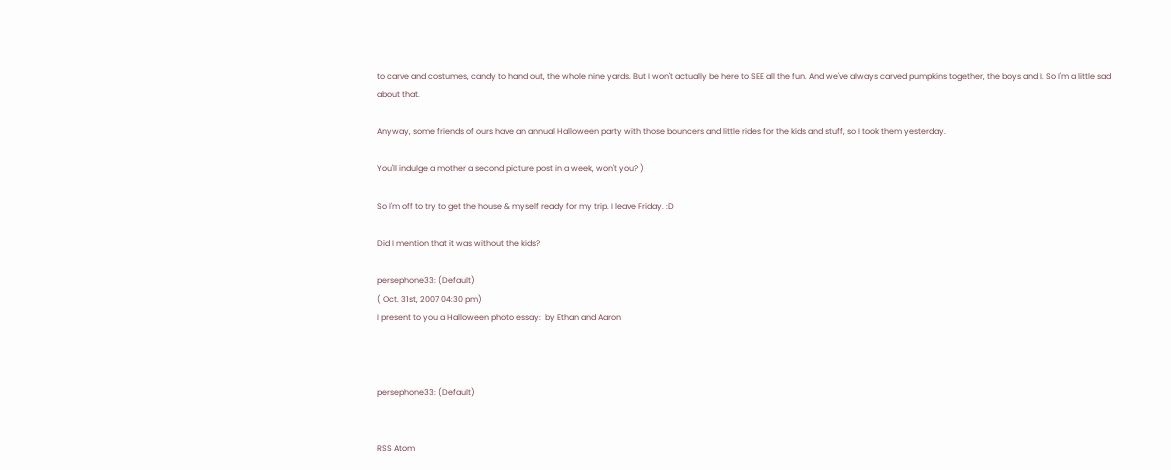to carve and costumes, candy to hand out, the whole nine yards. But I won't actually be here to SEE all the fun. And we've always carved pumpkins together, the boys and I. So I'm a little sad about that.

Anyway, some friends of ours have an annual Halloween party with those bouncers and little rides for the kids and stuff, so I took them yesterday.

You'll indulge a mother a second picture post in a week, won't you? )

So I'm off to try to get the house & myself ready for my trip. I leave Friday. :D

Did I mention that it was without the kids?

persephone33: (Default)
( Oct. 31st, 2007 04:30 pm)
I present to you a Halloween photo essay:  by Ethan and Aaron



persephone33: (Default)


RSS Atom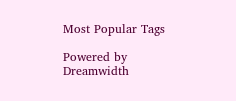Most Popular Tags

Powered by Dreamwidth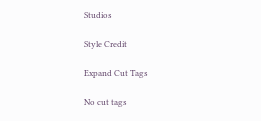Studios

Style Credit

Expand Cut Tags

No cut tags